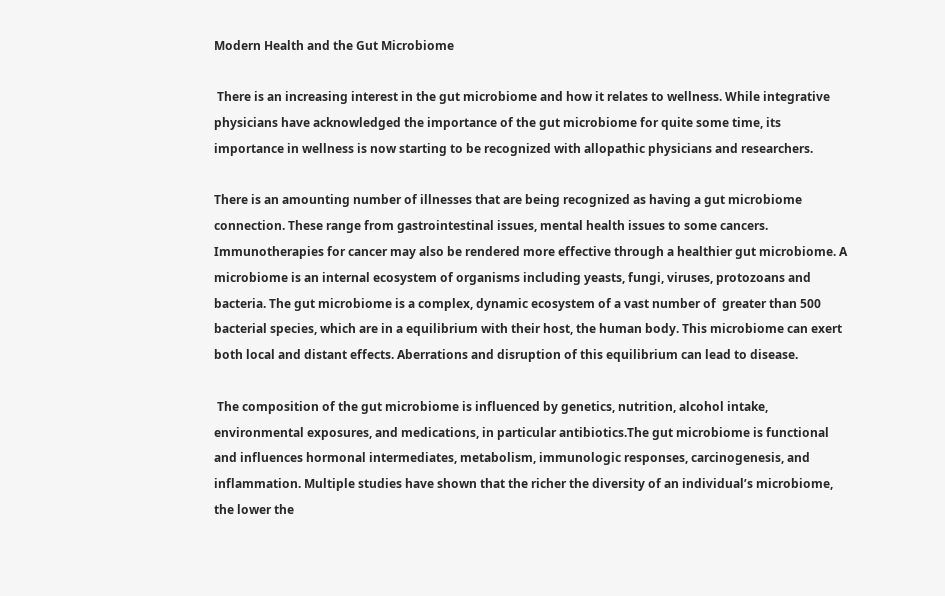Modern Health and the Gut Microbiome

 There is an increasing interest in the gut microbiome and how it relates to wellness. While integrative physicians have acknowledged the importance of the gut microbiome for quite some time, its importance in wellness is now starting to be recognized with allopathic physicians and researchers.

There is an amounting number of illnesses that are being recognized as having a gut microbiome connection. These range from gastrointestinal issues, mental health issues to some cancers. Immunotherapies for cancer may also be rendered more effective through a healthier gut microbiome. A microbiome is an internal ecosystem of organisms including yeasts, fungi, viruses, protozoans and bacteria. The gut microbiome is a complex, dynamic ecosystem of a vast number of  greater than 500 bacterial species, which are in a equilibrium with their host, the human body. This microbiome can exert both local and distant effects. Aberrations and disruption of this equilibrium can lead to disease.

 The composition of the gut microbiome is influenced by genetics, nutrition, alcohol intake, environmental exposures, and medications, in particular antibiotics.The gut microbiome is functional and influences hormonal intermediates, metabolism, immunologic responses, carcinogenesis, and inflammation. Multiple studies have shown that the richer the diversity of an individual’s microbiome, the lower the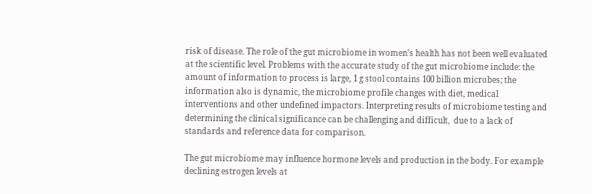risk of disease. The role of the gut microbiome in women’s health has not been well evaluated at the scientific level. Problems with the accurate study of the gut microbiome include: the amount of information to process is large, 1 g stool contains 100 billion microbes; the information also is dynamic, the microbiome profile changes with diet, medical interventions and other undefined impactors. Interpreting results of microbiome testing and determining the clinical significance can be challenging and difficult,  due to a lack of standards and reference data for comparison.

The gut microbiome may influence hormone levels and production in the body. For example declining estrogen levels at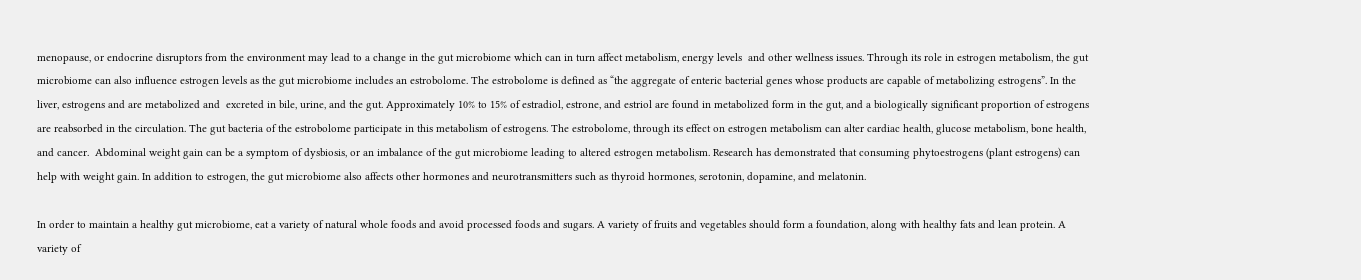menopause, or endocrine disruptors from the environment may lead to a change in the gut microbiome which can in turn affect metabolism, energy levels  and other wellness issues. Through its role in estrogen metabolism, the gut microbiome can also influence estrogen levels as the gut microbiome includes an estrobolome. The estrobolome is defined as “the aggregate of enteric bacterial genes whose products are capable of metabolizing estrogens”. In the liver, estrogens and are metabolized and  excreted in bile, urine, and the gut. Approximately 10% to 15% of estradiol, estrone, and estriol are found in metabolized form in the gut, and a biologically significant proportion of estrogens are reabsorbed in the circulation. The gut bacteria of the estrobolome participate in this metabolism of estrogens. The estrobolome, through its effect on estrogen metabolism can alter cardiac health, glucose metabolism, bone health, and cancer.  Abdominal weight gain can be a symptom of dysbiosis, or an imbalance of the gut microbiome leading to altered estrogen metabolism. Research has demonstrated that consuming phytoestrogens (plant estrogens) can help with weight gain. In addition to estrogen, the gut microbiome also affects other hormones and neurotransmitters such as thyroid hormones, serotonin, dopamine, and melatonin.

In order to maintain a healthy gut microbiome, eat a variety of natural whole foods and avoid processed foods and sugars. A variety of fruits and vegetables should form a foundation, along with healthy fats and lean protein. A variety of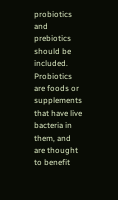probiotics and prebiotics should be included. Probiotics are foods or supplements that have live bacteria in them, and are thought to benefit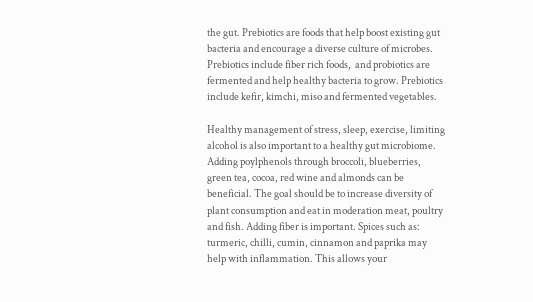the gut. Prebiotics are foods that help boost existing gut bacteria and encourage a diverse culture of microbes. Prebiotics include fiber rich foods,  and probiotics are fermented and help healthy bacteria to grow. Prebiotics include kefir, kimchi, miso and fermented vegetables.

Healthy management of stress, sleep, exercise, limiting alcohol is also important to a healthy gut microbiome. Adding poylphenols through broccoli, blueberries, green tea, cocoa, red wine and almonds can be beneficial. The goal should be to increase diversity of plant consumption and eat in moderation meat, poultry and fish. Adding fiber is important. Spices such as: turmeric, chilli, cumin, cinnamon and paprika may help with inflammation. This allows your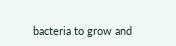bacteria to grow and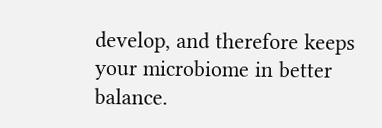develop, and therefore keeps your microbiome in better balance.